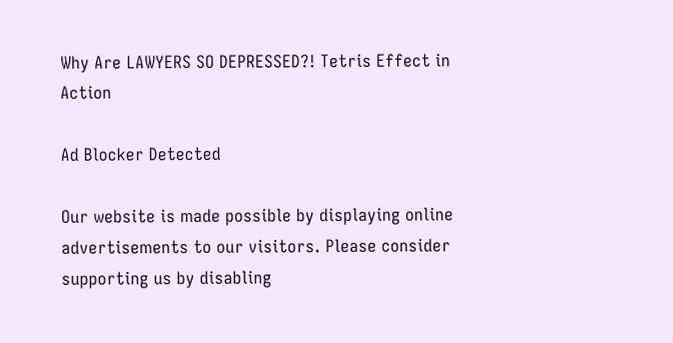Why Are LAWYERS SO DEPRESSED?! Tetris Effect in Action

Ad Blocker Detected

Our website is made possible by displaying online advertisements to our visitors. Please consider supporting us by disabling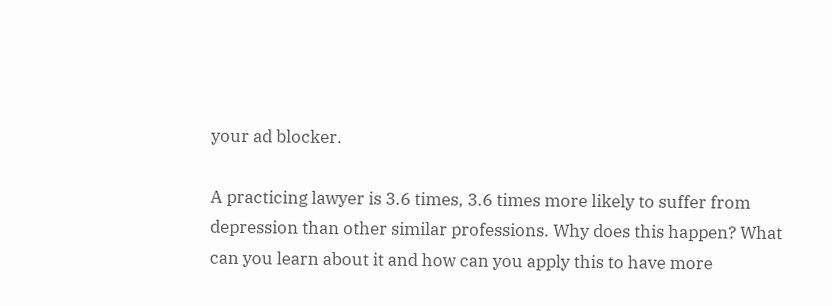your ad blocker.

A practicing lawyer is 3.6 times, 3.6 times more likely to suffer from depression than other similar professions. Why does this happen? What can you learn about it and how can you apply this to have more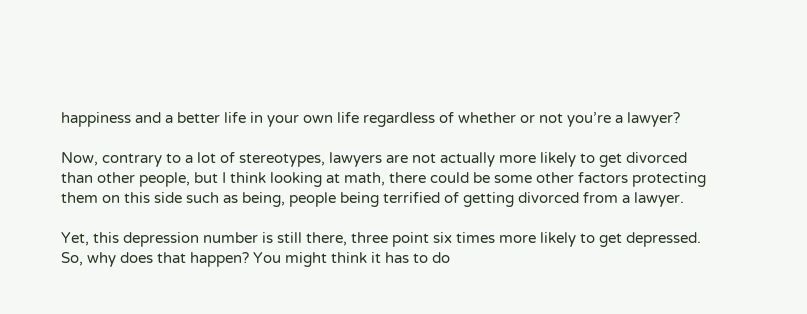happiness and a better life in your own life regardless of whether or not you’re a lawyer?

Now, contrary to a lot of stereotypes, lawyers are not actually more likely to get divorced than other people, but I think looking at math, there could be some other factors protecting them on this side such as being, people being terrified of getting divorced from a lawyer.

Yet, this depression number is still there, three point six times more likely to get depressed. So, why does that happen? You might think it has to do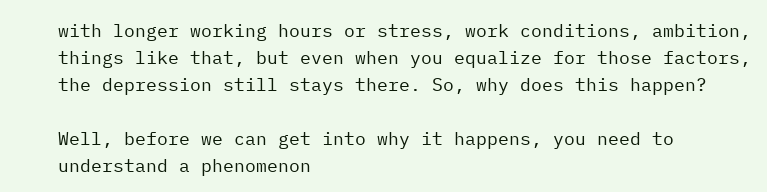with longer working hours or stress, work conditions, ambition, things like that, but even when you equalize for those factors, the depression still stays there. So, why does this happen?

Well, before we can get into why it happens, you need to understand a phenomenon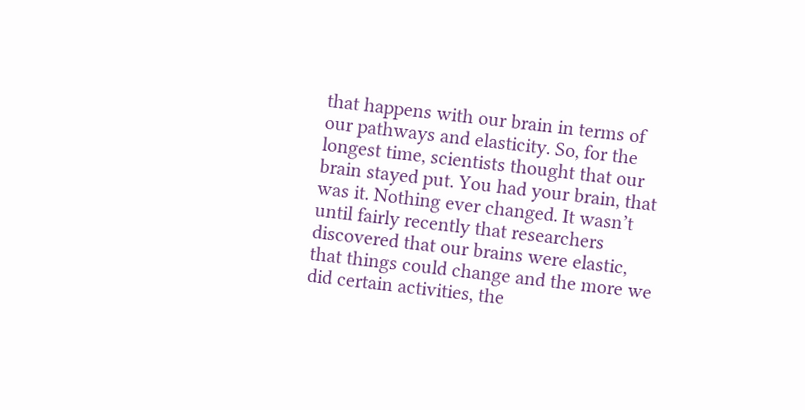that happens with our brain in terms of our pathways and elasticity. So, for the longest time, scientists thought that our brain stayed put. You had your brain, that was it. Nothing ever changed. It wasn’t until fairly recently that researchers discovered that our brains were elastic, that things could change and the more we did certain activities, the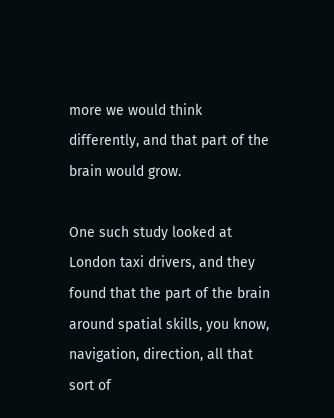more we would think differently, and that part of the brain would grow.

One such study looked at London taxi drivers, and they found that the part of the brain around spatial skills, you know, navigation, direction, all that sort of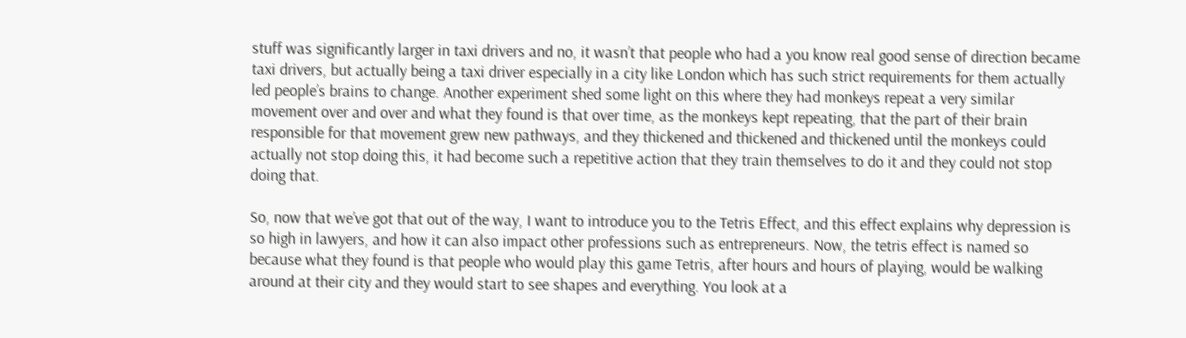stuff was significantly larger in taxi drivers and no, it wasn’t that people who had a you know real good sense of direction became taxi drivers, but actually being a taxi driver especially in a city like London which has such strict requirements for them actually led people’s brains to change. Another experiment shed some light on this where they had monkeys repeat a very similar movement over and over and what they found is that over time, as the monkeys kept repeating, that the part of their brain responsible for that movement grew new pathways, and they thickened and thickened and thickened until the monkeys could actually not stop doing this, it had become such a repetitive action that they train themselves to do it and they could not stop doing that.

So, now that we’ve got that out of the way, I want to introduce you to the Tetris Effect, and this effect explains why depression is so high in lawyers, and how it can also impact other professions such as entrepreneurs. Now, the tetris effect is named so because what they found is that people who would play this game Tetris, after hours and hours of playing, would be walking around at their city and they would start to see shapes and everything. You look at a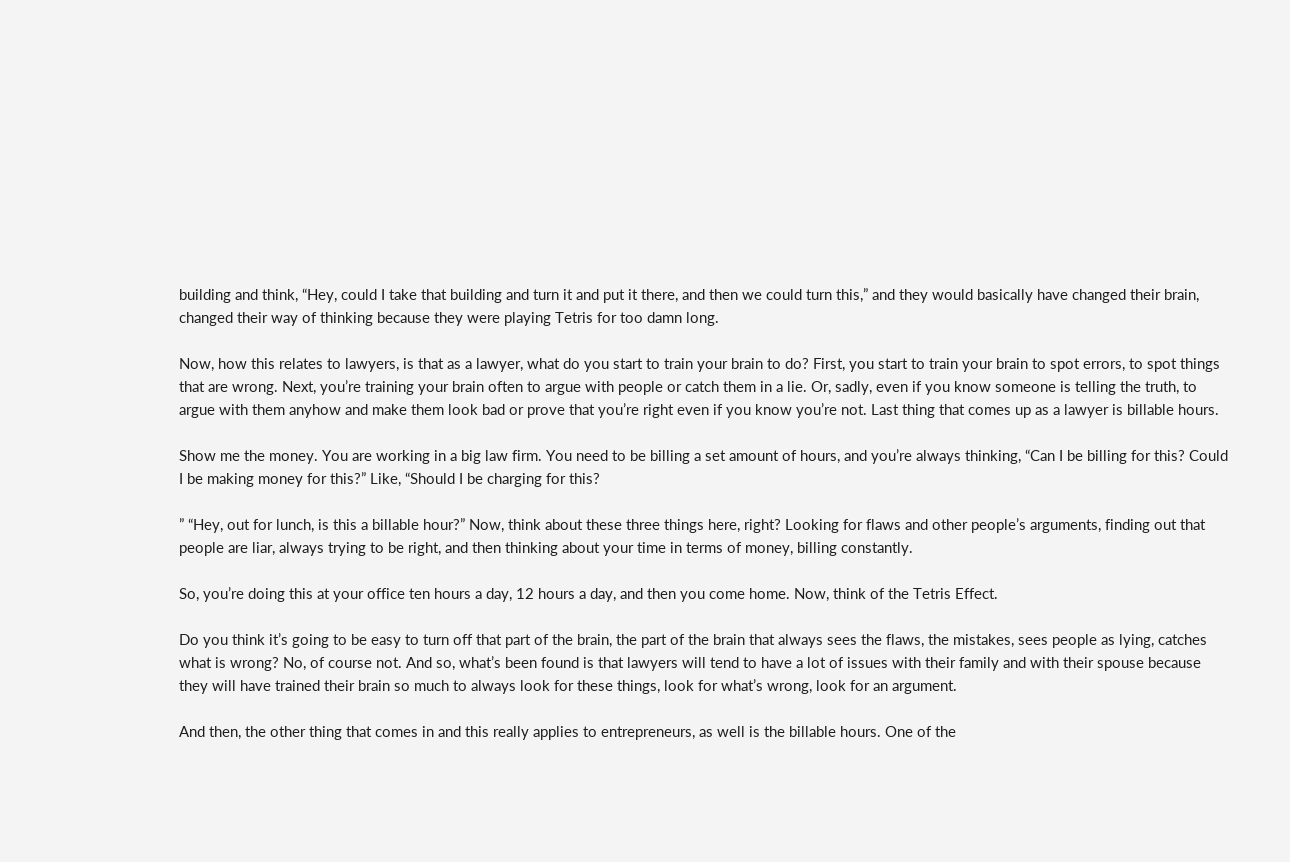building and think, “Hey, could I take that building and turn it and put it there, and then we could turn this,” and they would basically have changed their brain, changed their way of thinking because they were playing Tetris for too damn long.

Now, how this relates to lawyers, is that as a lawyer, what do you start to train your brain to do? First, you start to train your brain to spot errors, to spot things that are wrong. Next, you’re training your brain often to argue with people or catch them in a lie. Or, sadly, even if you know someone is telling the truth, to argue with them anyhow and make them look bad or prove that you’re right even if you know you’re not. Last thing that comes up as a lawyer is billable hours.

Show me the money. You are working in a big law firm. You need to be billing a set amount of hours, and you’re always thinking, “Can I be billing for this? Could I be making money for this?” Like, “Should I be charging for this?

” “Hey, out for lunch, is this a billable hour?” Now, think about these three things here, right? Looking for flaws and other people’s arguments, finding out that people are liar, always trying to be right, and then thinking about your time in terms of money, billing constantly.

So, you’re doing this at your office ten hours a day, 12 hours a day, and then you come home. Now, think of the Tetris Effect.

Do you think it’s going to be easy to turn off that part of the brain, the part of the brain that always sees the flaws, the mistakes, sees people as lying, catches what is wrong? No, of course not. And so, what’s been found is that lawyers will tend to have a lot of issues with their family and with their spouse because they will have trained their brain so much to always look for these things, look for what’s wrong, look for an argument.

And then, the other thing that comes in and this really applies to entrepreneurs, as well is the billable hours. One of the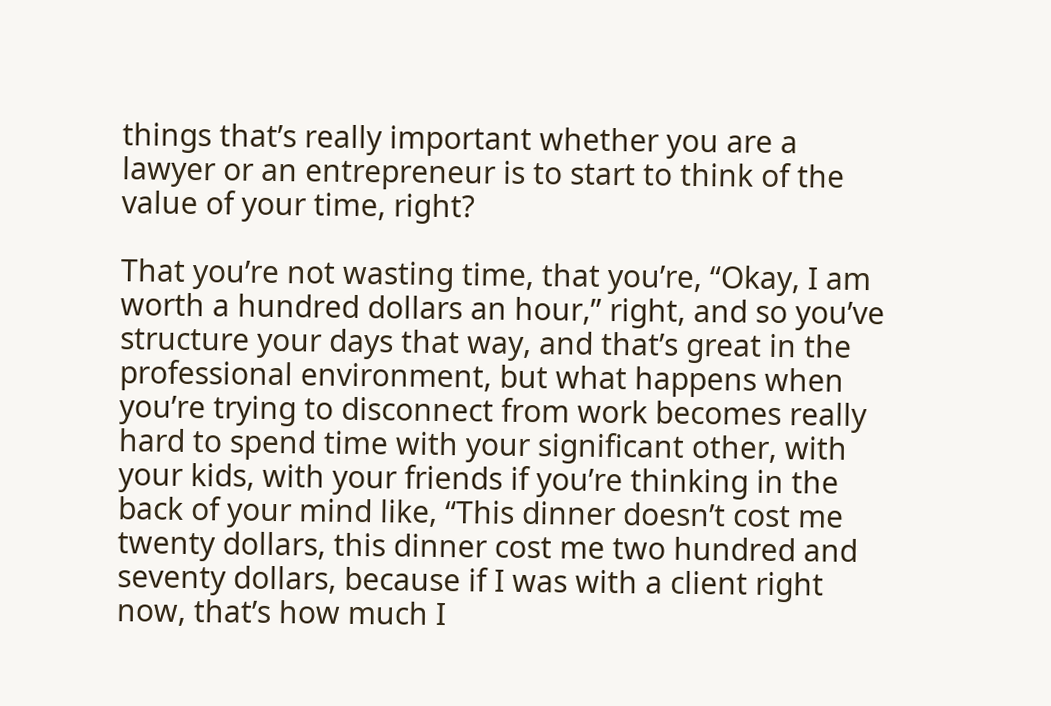things that’s really important whether you are a lawyer or an entrepreneur is to start to think of the value of your time, right?

That you’re not wasting time, that you’re, “Okay, I am worth a hundred dollars an hour,” right, and so you’ve structure your days that way, and that’s great in the professional environment, but what happens when you’re trying to disconnect from work becomes really hard to spend time with your significant other, with your kids, with your friends if you’re thinking in the back of your mind like, “This dinner doesn’t cost me twenty dollars, this dinner cost me two hundred and seventy dollars, because if I was with a client right now, that’s how much I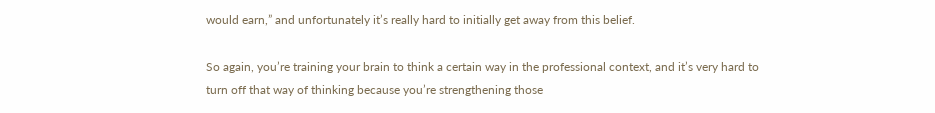would earn,” and unfortunately it’s really hard to initially get away from this belief.

So again, you’re training your brain to think a certain way in the professional context, and it’s very hard to turn off that way of thinking because you’re strengthening those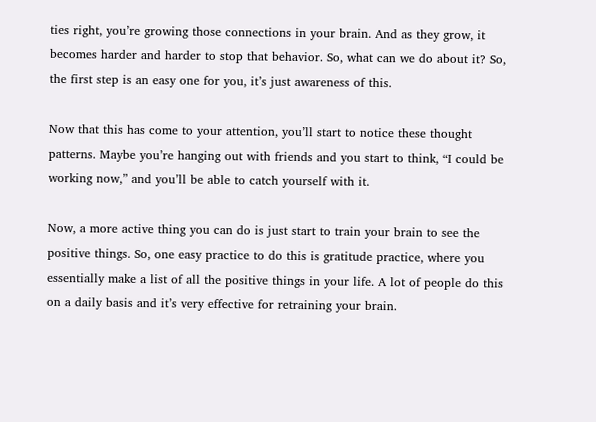ties right, you’re growing those connections in your brain. And as they grow, it becomes harder and harder to stop that behavior. So, what can we do about it? So, the first step is an easy one for you, it’s just awareness of this.

Now that this has come to your attention, you’ll start to notice these thought patterns. Maybe you’re hanging out with friends and you start to think, “I could be working now,” and you’ll be able to catch yourself with it.

Now, a more active thing you can do is just start to train your brain to see the positive things. So, one easy practice to do this is gratitude practice, where you essentially make a list of all the positive things in your life. A lot of people do this on a daily basis and it’s very effective for retraining your brain.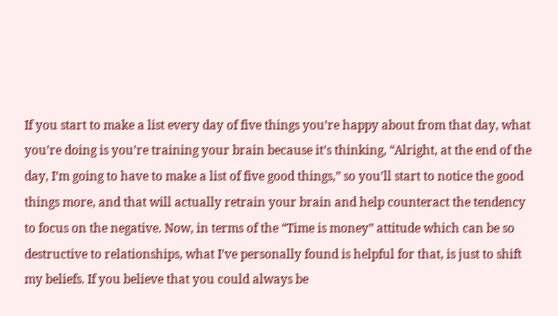If you start to make a list every day of five things you’re happy about from that day, what you’re doing is you’re training your brain because it’s thinking, “Alright, at the end of the day, I’m going to have to make a list of five good things,” so you’ll start to notice the good things more, and that will actually retrain your brain and help counteract the tendency to focus on the negative. Now, in terms of the “Time is money” attitude which can be so destructive to relationships, what I’ve personally found is helpful for that, is just to shift my beliefs. If you believe that you could always be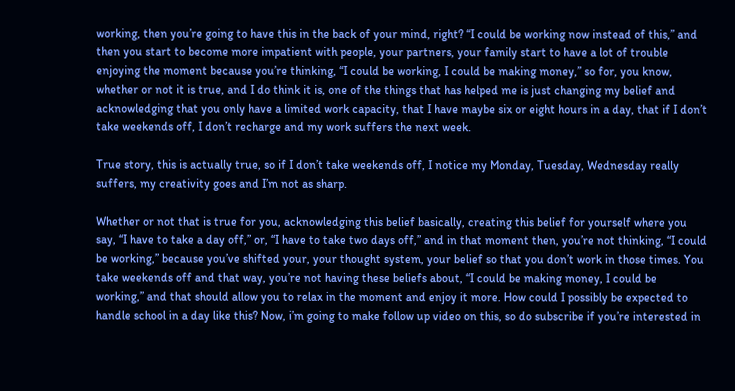working, then you’re going to have this in the back of your mind, right? “I could be working now instead of this,” and then you start to become more impatient with people, your partners, your family start to have a lot of trouble enjoying the moment because you’re thinking, “I could be working, I could be making money,” so for, you know, whether or not it is true, and I do think it is, one of the things that has helped me is just changing my belief and acknowledging that you only have a limited work capacity, that I have maybe six or eight hours in a day, that if I don’t take weekends off, I don’t recharge and my work suffers the next week.

True story, this is actually true, so if I don’t take weekends off, I notice my Monday, Tuesday, Wednesday really suffers, my creativity goes and I’m not as sharp.

Whether or not that is true for you, acknowledging this belief basically, creating this belief for yourself where you say, “I have to take a day off,” or, “I have to take two days off,” and in that moment then, you’re not thinking, “I could be working,” because you’ve shifted your, your thought system, your belief so that you don’t work in those times. You take weekends off and that way, you’re not having these beliefs about, “I could be making money, I could be working,” and that should allow you to relax in the moment and enjoy it more. How could I possibly be expected to handle school in a day like this? Now, i’m going to make follow up video on this, so do subscribe if you’re interested in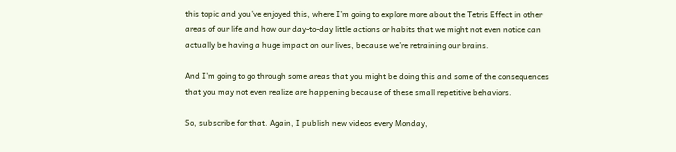this topic and you’ve enjoyed this, where I’m going to explore more about the Tetris Effect in other areas of our life and how our day-to-day little actions or habits that we might not even notice can actually be having a huge impact on our lives, because we’re retraining our brains.

And I’m going to go through some areas that you might be doing this and some of the consequences that you may not even realize are happening because of these small repetitive behaviors.

So, subscribe for that. Again, I publish new videos every Monday,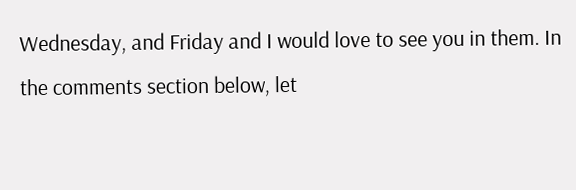Wednesday, and Friday and I would love to see you in them. In the comments section below, let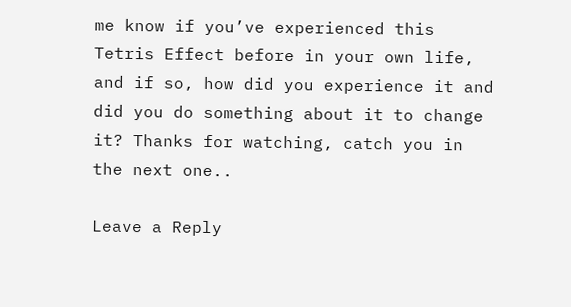me know if you’ve experienced this Tetris Effect before in your own life, and if so, how did you experience it and did you do something about it to change it? Thanks for watching, catch you in the next one..

Leave a Reply